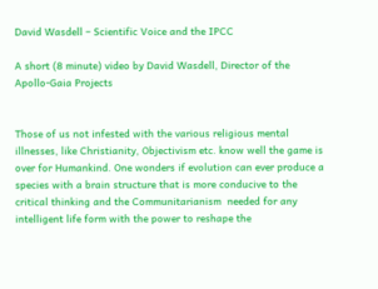David Wasdell – Scientific Voice and the IPCC

A short (8 minute) video by David Wasdell, Director of the Apollo-Gaia Projects


Those of us not infested with the various religious mental illnesses, like Christianity, Objectivism etc. know well the game is over for Humankind. One wonders if evolution can ever produce a species with a brain structure that is more conducive to the critical thinking and the Communitarianism  needed for any intelligent life form with the power to reshape the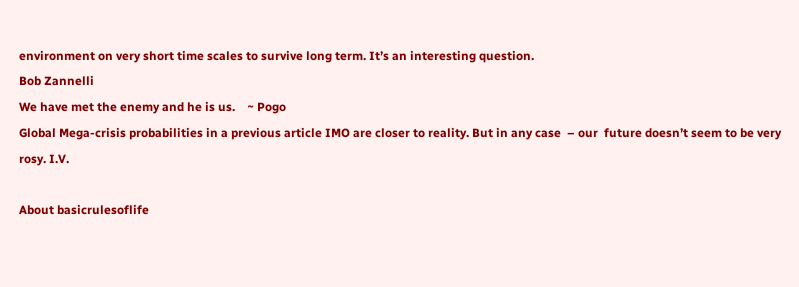environment on very short time scales to survive long term. It’s an interesting question.
Bob Zannelli
We have met the enemy and he is us.    ~ Pogo
Global Mega-crisis probabilities in a previous article IMO are closer to reality. But in any case  – our  future doesn’t seem to be very rosy. I.V.

About basicrulesoflife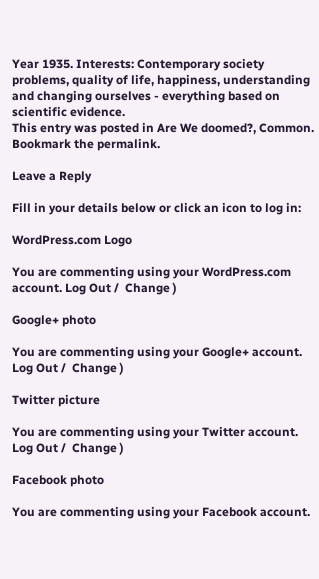Year 1935. Interests: Contemporary society problems, quality of life, happiness, understanding and changing ourselves - everything based on scientific evidence.
This entry was posted in Are We doomed?, Common. Bookmark the permalink.

Leave a Reply

Fill in your details below or click an icon to log in:

WordPress.com Logo

You are commenting using your WordPress.com account. Log Out /  Change )

Google+ photo

You are commenting using your Google+ account. Log Out /  Change )

Twitter picture

You are commenting using your Twitter account. Log Out /  Change )

Facebook photo

You are commenting using your Facebook account.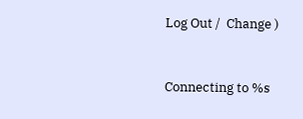Log Out /  Change )


Connecting to %s